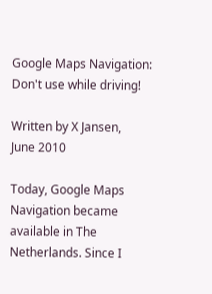Google Maps Navigation: Don't use while driving!

Written by X Jansen,
June 2010

Today, Google Maps Navigation became available in The Netherlands. Since I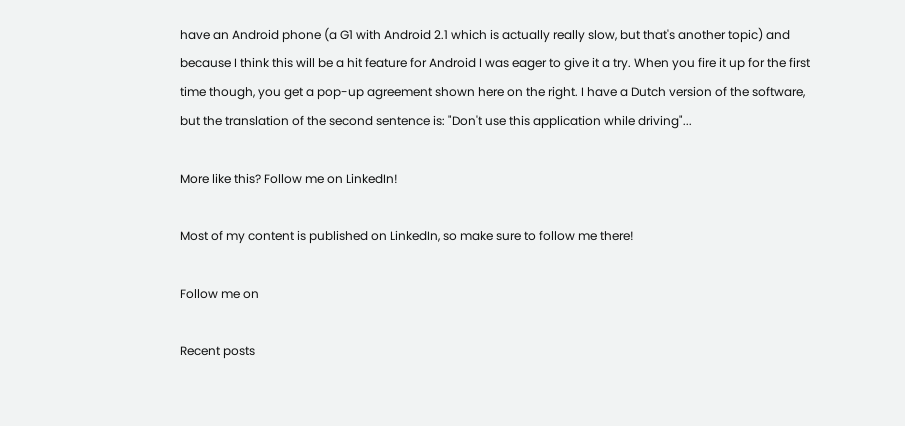have an Android phone (a G1 with Android 2.1 which is actually really slow, but that's another topic) and because I think this will be a hit feature for Android I was eager to give it a try. When you fire it up for the first time though, you get a pop-up agreement shown here on the right. I have a Dutch version of the software, but the translation of the second sentence is: "Don't use this application while driving"...

More like this? Follow me on LinkedIn!

Most of my content is published on LinkedIn, so make sure to follow me there!

Follow me on

Recent posts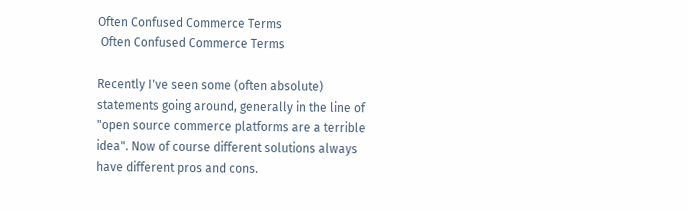Often Confused Commerce Terms
 Often Confused Commerce Terms

Recently I've seen some (often absolute) statements going around, generally in the line of "open source commerce platforms are a terrible idea". Now of course different solutions always have different pros and cons.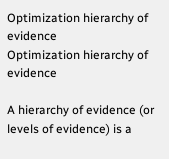Optimization hierarchy of evidence
Optimization hierarchy of evidence

A hierarchy of evidence (or levels of evidence) is a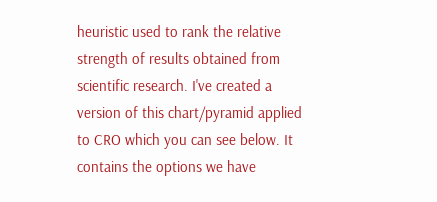heuristic used to rank the relative strength of results obtained from scientific research. I've created a version of this chart/pyramid applied to CRO which you can see below. It contains the options we have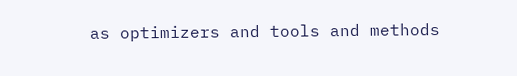as optimizers and tools and methods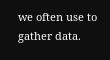we often use to gather data.